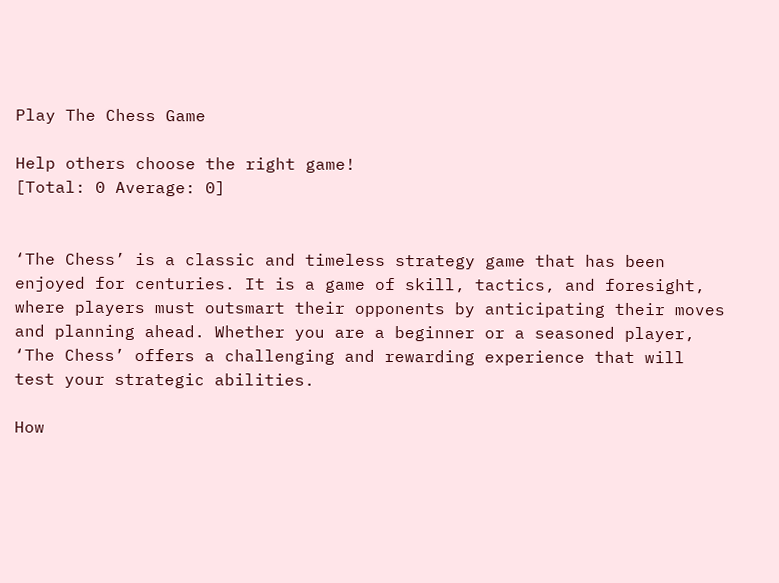Play The Chess Game

Help others choose the right game!
[Total: 0 Average: 0]


‘The Chess’ is a classic and timeless strategy game that has been enjoyed for centuries. It is a game of skill, tactics, and foresight, where players must outsmart their opponents by anticipating their moves and planning ahead. Whether you are a beginner or a seasoned player, ‘The Chess’ offers a challenging and rewarding experience that will test your strategic abilities.

How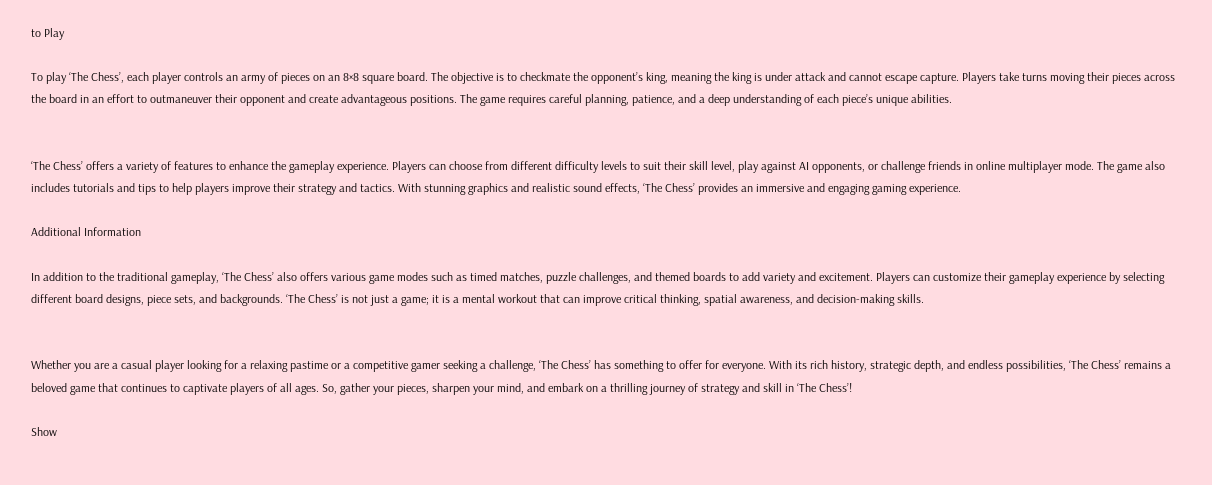to Play

To play ‘The Chess’, each player controls an army of pieces on an 8×8 square board. The objective is to checkmate the opponent’s king, meaning the king is under attack and cannot escape capture. Players take turns moving their pieces across the board in an effort to outmaneuver their opponent and create advantageous positions. The game requires careful planning, patience, and a deep understanding of each piece’s unique abilities.


‘The Chess’ offers a variety of features to enhance the gameplay experience. Players can choose from different difficulty levels to suit their skill level, play against AI opponents, or challenge friends in online multiplayer mode. The game also includes tutorials and tips to help players improve their strategy and tactics. With stunning graphics and realistic sound effects, ‘The Chess’ provides an immersive and engaging gaming experience.

Additional Information

In addition to the traditional gameplay, ‘The Chess’ also offers various game modes such as timed matches, puzzle challenges, and themed boards to add variety and excitement. Players can customize their gameplay experience by selecting different board designs, piece sets, and backgrounds. ‘The Chess’ is not just a game; it is a mental workout that can improve critical thinking, spatial awareness, and decision-making skills.


Whether you are a casual player looking for a relaxing pastime or a competitive gamer seeking a challenge, ‘The Chess’ has something to offer for everyone. With its rich history, strategic depth, and endless possibilities, ‘The Chess’ remains a beloved game that continues to captivate players of all ages. So, gather your pieces, sharpen your mind, and embark on a thrilling journey of strategy and skill in ‘The Chess’!

Show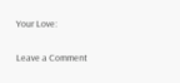Your Love:

Leave a Comment